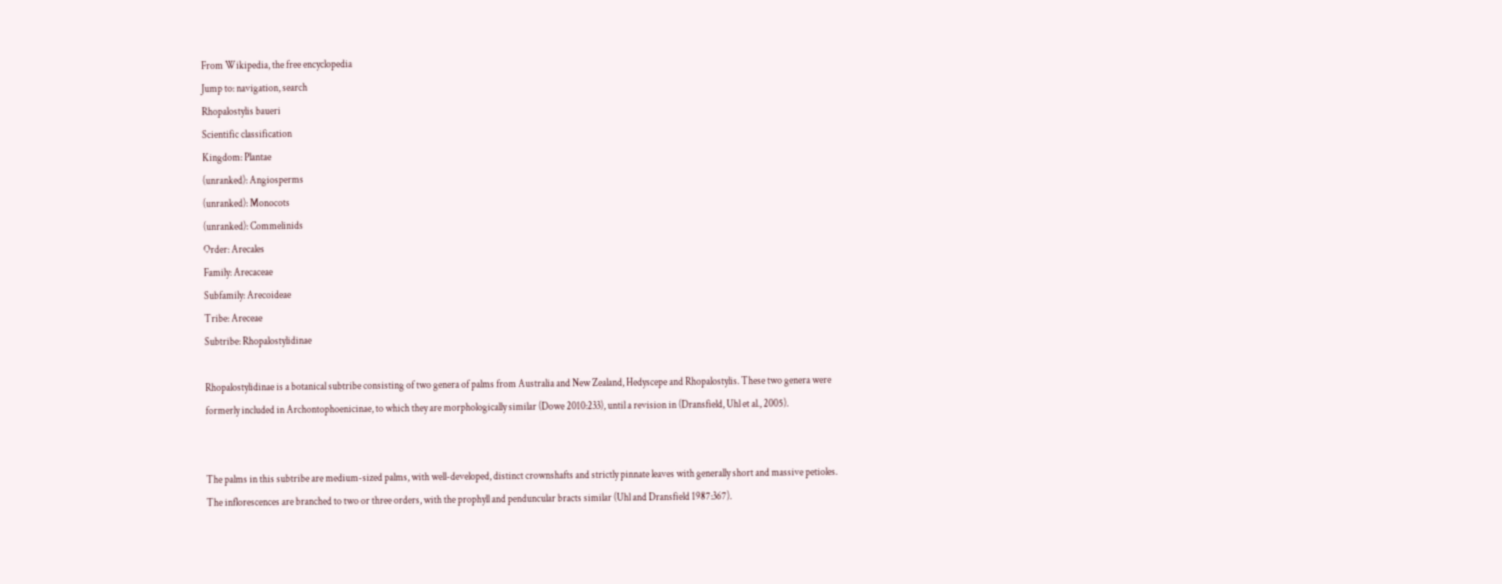From Wikipedia, the free encyclopedia
Jump to: navigation, search
Rhopalostylis baueri
Scientific classification
Kingdom: Plantae
(unranked): Angiosperms
(unranked): Monocots
(unranked): Commelinids
Order: Arecales
Family: Arecaceae
Subfamily: Arecoideae
Tribe: Areceae
Subtribe: Rhopalostylidinae

Rhopalostylidinae is a botanical subtribe consisting of two genera of palms from Australia and New Zealand, Hedyscepe and Rhopalostylis. These two genera were formerly included in Archontophoenicinae, to which they are morphologically similar (Dowe 2010:233), until a revision in (Dransfield, Uhl et al., 2005).


The palms in this subtribe are medium-sized palms, with well-developed, distinct crownshafts and strictly pinnate leaves with generally short and massive petioles. The inflorescences are branched to two or three orders, with the prophyll and penduncular bracts similar (Uhl and Dransfield 1987:367).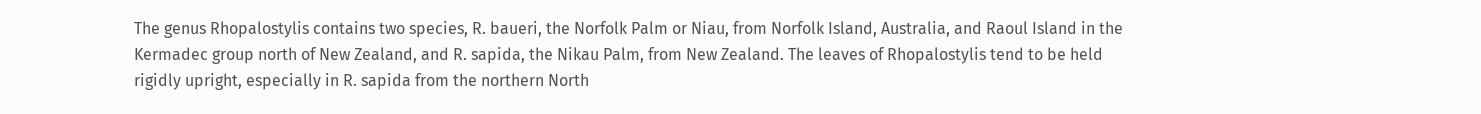The genus Rhopalostylis contains two species, R. baueri, the Norfolk Palm or Niau, from Norfolk Island, Australia, and Raoul Island in the Kermadec group north of New Zealand, and R. sapida, the Nikau Palm, from New Zealand. The leaves of Rhopalostylis tend to be held rigidly upright, especially in R. sapida from the northern North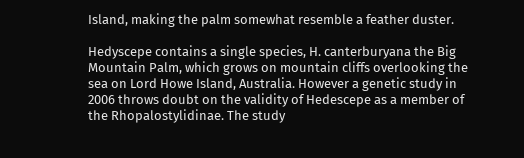Island, making the palm somewhat resemble a feather duster.

Hedyscepe contains a single species, H. canterburyana the Big Mountain Palm, which grows on mountain cliffs overlooking the sea on Lord Howe Island, Australia. However a genetic study in 2006 throws doubt on the validity of Hedescepe as a member of the Rhopalostylidinae. The study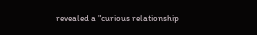revealed a "curious relationship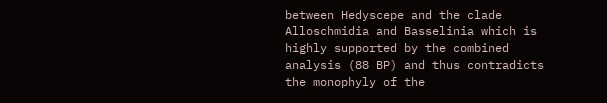between Hedyscepe and the clade Alloschmidia and Basselinia which is highly supported by the combined analysis (88 BP) and thus contradicts the monophyly of the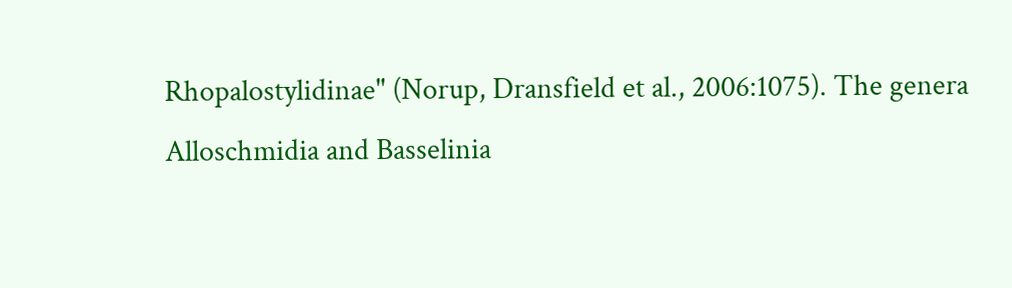Rhopalostylidinae" (Norup, Dransfield et al., 2006:1075). The genera Alloschmidia and Basselinia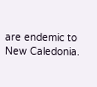are endemic to New Caledonia.